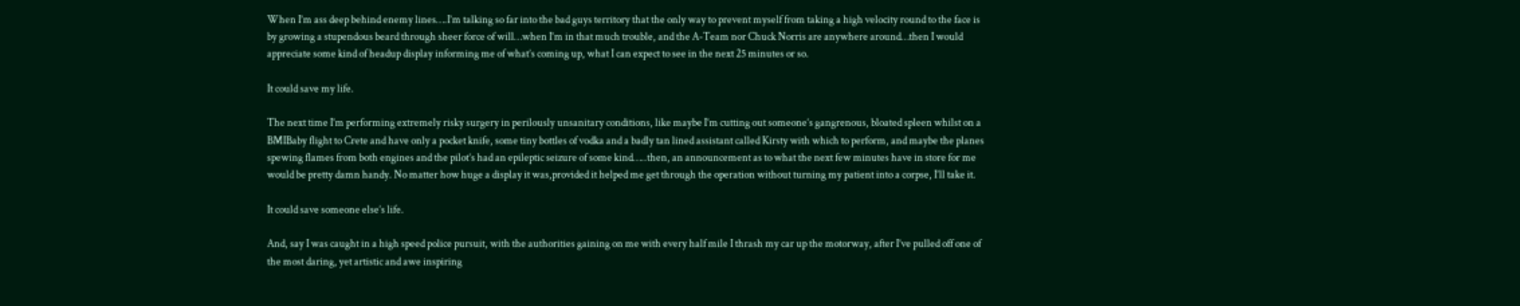When I’m ass deep behind enemy lines….I’m talking so far into the bad guys territory that the only way to prevent myself from taking a high velocity round to the face is by growing a stupendous beard through sheer force of will…when I’m in that much trouble, and the A-Team nor Chuck Norris are anywhere around…then I would appreciate some kind of headup display informing me of what’s coming up, what I can expect to see in the next 25 minutes or so.

It could save my life.

The next time I’m performing extremely risky surgery in perilously unsanitary conditions, like maybe I’m cutting out someone’s gangrenous, bloated spleen whilst on a BMIBaby flight to Crete and have only a pocket knife, some tiny bottles of vodka and a badly tan lined assistant called Kirsty with which to perform, and maybe the planes spewing flames from both engines and the pilot’s had an epileptic seizure of some kind…..then, an announcement as to what the next few minutes have in store for me would be pretty damn handy. No matter how huge a display it was,provided it helped me get through the operation without turning my patient into a corpse, I’ll take it.

It could save someone else’s life.

And, say I was caught in a high speed police pursuit, with the authorities gaining on me with every half mile I thrash my car up the motorway, after I’ve pulled off one of the most daring, yet artistic and awe inspiring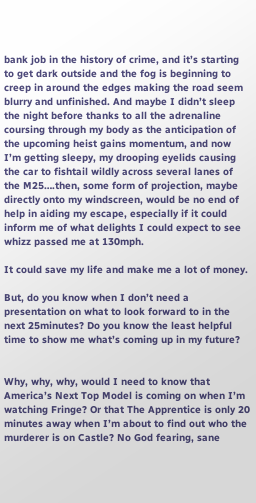bank job in the history of crime, and it’s starting to get dark outside and the fog is beginning to creep in around the edges making the road seem blurry and unfinished. And maybe I didn’t sleep the night before thanks to all the adrenaline coursing through my body as the anticipation of the upcoming heist gains momentum, and now I’m getting sleepy, my drooping eyelids causing the car to fishtail wildly across several lanes of the M25….then, some form of projection, maybe directly onto my windscreen, would be no end of help in aiding my escape, especially if it could inform me of what delights I could expect to see whizz passed me at 130mph.

It could save my life and make me a lot of money.

But, do you know when I don’t need a presentation on what to look forward to in the next 25minutes? Do you know the least helpful time to show me what’s coming up in my future?


Why, why, why, would I need to know that America’s Next Top Model is coming on when I’m watching Fringe? Or that The Apprentice is only 20 minutes away when I’m about to find out who the murderer is on Castle? No God fearing, sane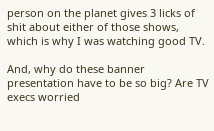person on the planet gives 3 licks of shit about either of those shows, which is why I was watching good TV.

And, why do these banner presentation have to be so big? Are TV execs worried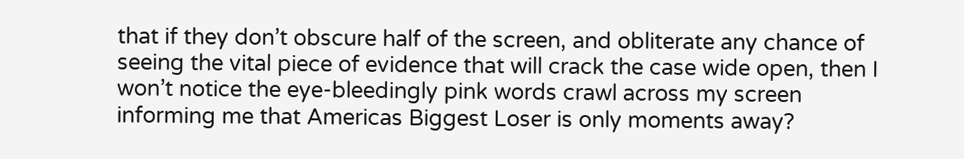that if they don’t obscure half of the screen, and obliterate any chance of seeing the vital piece of evidence that will crack the case wide open, then I won’t notice the eye-bleedingly pink words crawl across my screen informing me that Americas Biggest Loser is only moments away?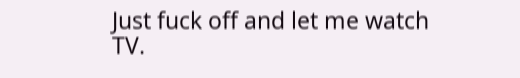Just fuck off and let me watch TV.